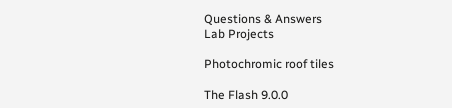Questions & Answers
Lab Projects

Photochromic roof tiles

The Flash 9.0.0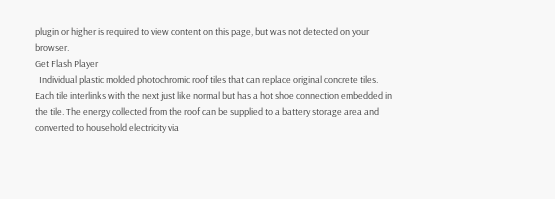plugin or higher is required to view content on this page, but was not detected on your browser.
Get Flash Player
  Individual plastic molded photochromic roof tiles that can replace original concrete tiles. Each tile interlinks with the next just like normal but has a hot shoe connection embedded in the tile. The energy collected from the roof can be supplied to a battery storage area and converted to household electricity via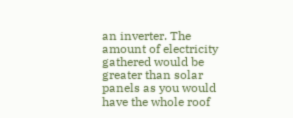an inverter. The amount of electricity gathered would be greater than solar panels as you would have the whole roof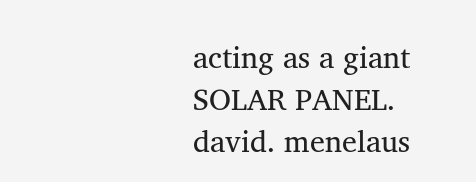acting as a giant SOLAR PANEL.
david. menelaus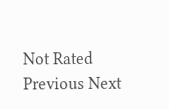Not Rated
Previous Next